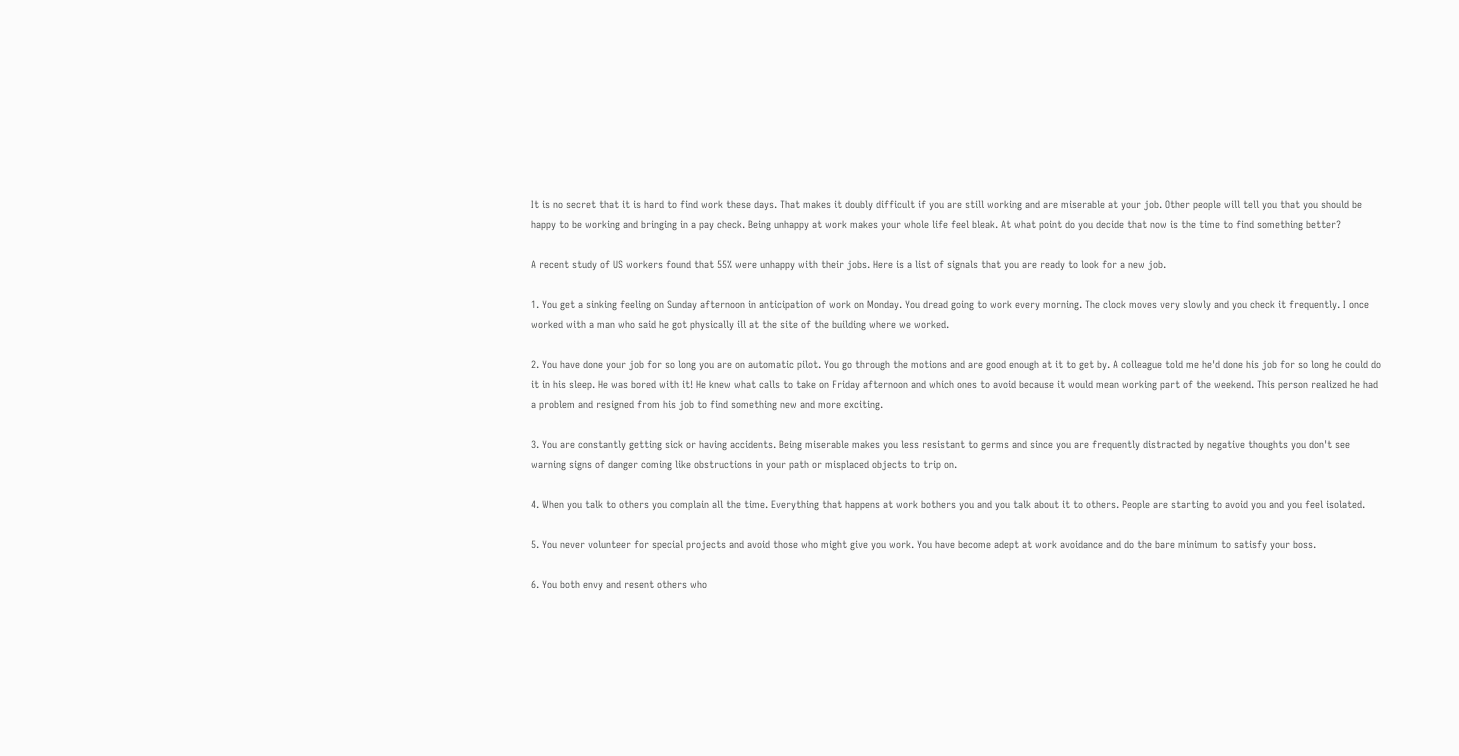It is no secret that it is hard to find work these days. That makes it doubly difficult if you are still working and are miserable at your job. Other people will tell you that you should be happy to be working and bringing in a pay check. Being unhappy at work makes your whole life feel bleak. At what point do you decide that now is the time to find something better?

A recent study of US workers found that 55% were unhappy with their jobs. Here is a list of signals that you are ready to look for a new job.

1. You get a sinking feeling on Sunday afternoon in anticipation of work on Monday. You dread going to work every morning. The clock moves very slowly and you check it frequently. I once worked with a man who said he got physically ill at the site of the building where we worked.

2. You have done your job for so long you are on automatic pilot. You go through the motions and are good enough at it to get by. A colleague told me he'd done his job for so long he could do it in his sleep. He was bored with it! He knew what calls to take on Friday afternoon and which ones to avoid because it would mean working part of the weekend. This person realized he had a problem and resigned from his job to find something new and more exciting.

3. You are constantly getting sick or having accidents. Being miserable makes you less resistant to germs and since you are frequently distracted by negative thoughts you don't see warning signs of danger coming like obstructions in your path or misplaced objects to trip on.

4. When you talk to others you complain all the time. Everything that happens at work bothers you and you talk about it to others. People are starting to avoid you and you feel isolated.

5. You never volunteer for special projects and avoid those who might give you work. You have become adept at work avoidance and do the bare minimum to satisfy your boss.

6. You both envy and resent others who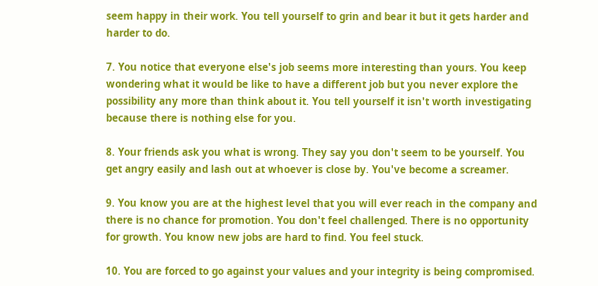seem happy in their work. You tell yourself to grin and bear it but it gets harder and harder to do.

7. You notice that everyone else's job seems more interesting than yours. You keep wondering what it would be like to have a different job but you never explore the possibility any more than think about it. You tell yourself it isn't worth investigating because there is nothing else for you.

8. Your friends ask you what is wrong. They say you don't seem to be yourself. You get angry easily and lash out at whoever is close by. You've become a screamer.

9. You know you are at the highest level that you will ever reach in the company and there is no chance for promotion. You don't feel challenged. There is no opportunity for growth. You know new jobs are hard to find. You feel stuck.

10. You are forced to go against your values and your integrity is being compromised.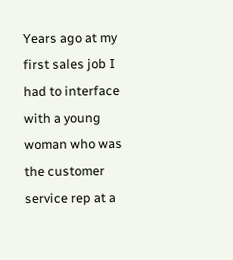Years ago at my first sales job I had to interface with a young woman who was the customer service rep at a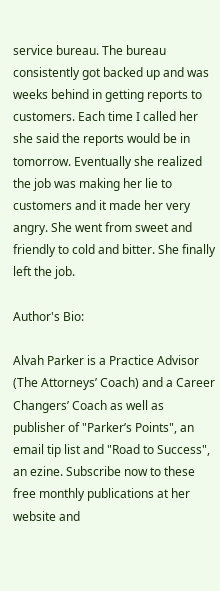service bureau. The bureau consistently got backed up and was weeks behind in getting reports to customers. Each time I called her she said the reports would be in tomorrow. Eventually she realized the job was making her lie to customers and it made her very angry. She went from sweet and friendly to cold and bitter. She finally left the job.

Author's Bio:

Alvah Parker is a Practice Advisor (The Attorneys’ Coach) and a Career Changers’ Coach as well as publisher of "Parker’s Points", an email tip list and "Road to Success", an ezine. Subscribe now to these free monthly publications at her website and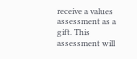receive a values assessment as a gift. This assessment will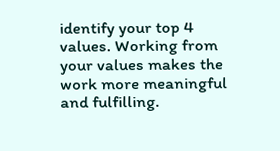identify your top 4 values. Working from your values makes the work more meaningful and fulfilling.